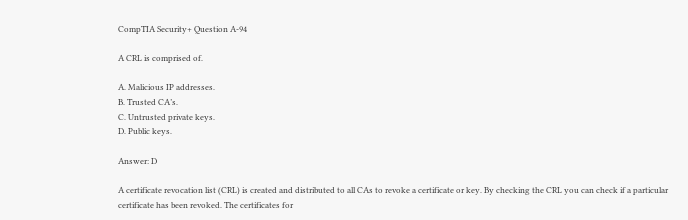CompTIA Security+ Question A-94

A CRL is comprised of.

A. Malicious IP addresses.
B. Trusted CA’s.
C. Untrusted private keys.
D. Public keys.

Answer: D

A certificate revocation list (CRL) is created and distributed to all CAs to revoke a certificate or key. By checking the CRL you can check if a particular certificate has been revoked. The certificates for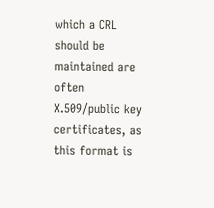which a CRL should be maintained are often X.509/public key certificates, as this format is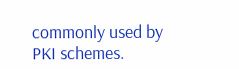commonly used by PKI schemes.